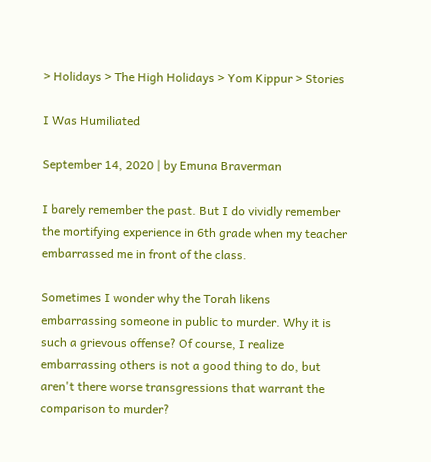> Holidays > The High Holidays > Yom Kippur > Stories

I Was Humiliated

September 14, 2020 | by Emuna Braverman

I barely remember the past. But I do vividly remember the mortifying experience in 6th grade when my teacher embarrassed me in front of the class.

Sometimes I wonder why the Torah likens embarrassing someone in public to murder. Why it is such a grievous offense? Of course, I realize embarrassing others is not a good thing to do, but aren't there worse transgressions that warrant the comparison to murder?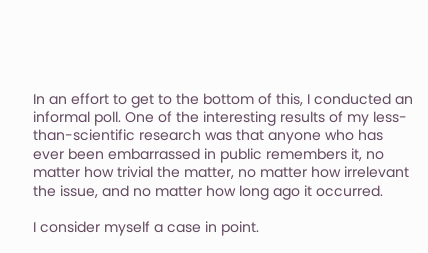In an effort to get to the bottom of this, I conducted an informal poll. One of the interesting results of my less-than-scientific research was that anyone who has ever been embarrassed in public remembers it, no matter how trivial the matter, no matter how irrelevant the issue, and no matter how long ago it occurred.

I consider myself a case in point.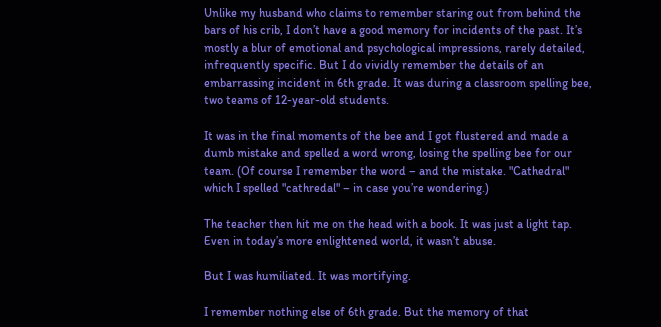Unlike my husband who claims to remember staring out from behind the bars of his crib, I don’t have a good memory for incidents of the past. It’s mostly a blur of emotional and psychological impressions, rarely detailed, infrequently specific. But I do vividly remember the details of an embarrassing incident in 6th grade. It was during a classroom spelling bee, two teams of 12-year-old students.

It was in the final moments of the bee and I got flustered and made a dumb mistake and spelled a word wrong, losing the spelling bee for our team. (Of course I remember the word – and the mistake. "Cathedral" which I spelled "cathredal" – in case you’re wondering.)

The teacher then hit me on the head with a book. It was just a light tap. Even in today’s more enlightened world, it wasn’t abuse.

But I was humiliated. It was mortifying.

I remember nothing else of 6th grade. But the memory of that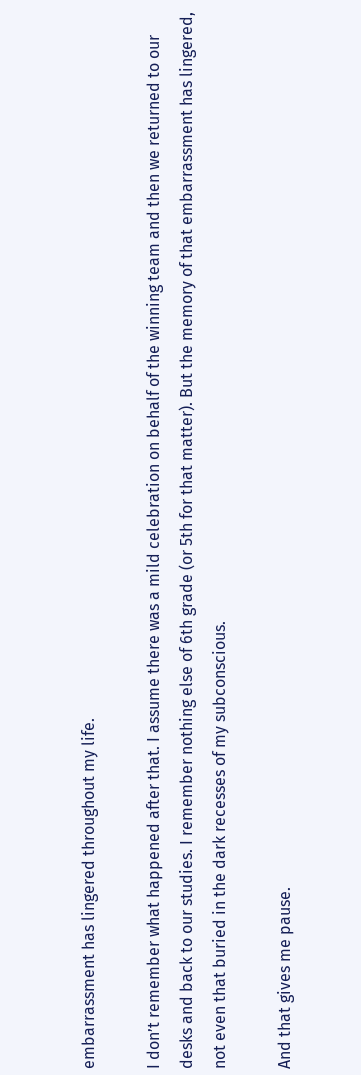embarrassment has lingered throughout my life.

I don’t remember what happened after that. I assume there was a mild celebration on behalf of the winning team and then we returned to our desks and back to our studies. I remember nothing else of 6th grade (or 5th for that matter). But the memory of that embarrassment has lingered, not even that buried in the dark recesses of my subconscious.

And that gives me pause.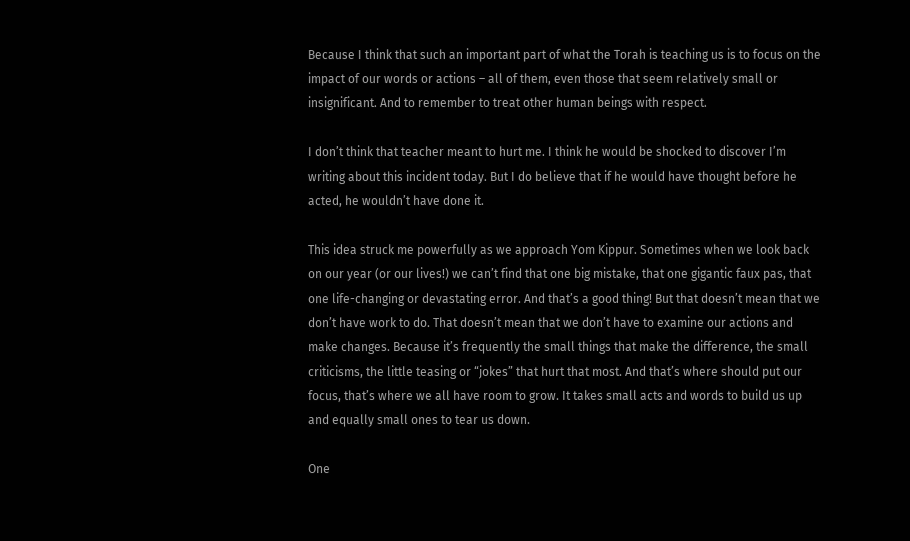Because I think that such an important part of what the Torah is teaching us is to focus on the impact of our words or actions – all of them, even those that seem relatively small or insignificant. And to remember to treat other human beings with respect.

I don’t think that teacher meant to hurt me. I think he would be shocked to discover I’m writing about this incident today. But I do believe that if he would have thought before he acted, he wouldn’t have done it.

This idea struck me powerfully as we approach Yom Kippur. Sometimes when we look back on our year (or our lives!) we can’t find that one big mistake, that one gigantic faux pas, that one life-changing or devastating error. And that’s a good thing! But that doesn’t mean that we don’t have work to do. That doesn’t mean that we don’t have to examine our actions and make changes. Because it’s frequently the small things that make the difference, the small criticisms, the little teasing or “jokes” that hurt that most. And that’s where should put our focus, that’s where we all have room to grow. It takes small acts and words to build us up and equally small ones to tear us down.

One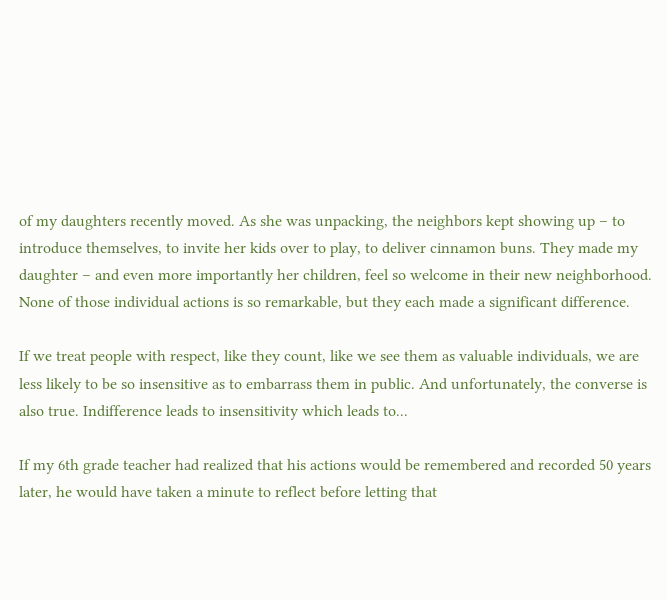of my daughters recently moved. As she was unpacking, the neighbors kept showing up – to introduce themselves, to invite her kids over to play, to deliver cinnamon buns. They made my daughter – and even more importantly her children, feel so welcome in their new neighborhood. None of those individual actions is so remarkable, but they each made a significant difference.

If we treat people with respect, like they count, like we see them as valuable individuals, we are less likely to be so insensitive as to embarrass them in public. And unfortunately, the converse is also true. Indifference leads to insensitivity which leads to...

If my 6th grade teacher had realized that his actions would be remembered and recorded 50 years later, he would have taken a minute to reflect before letting that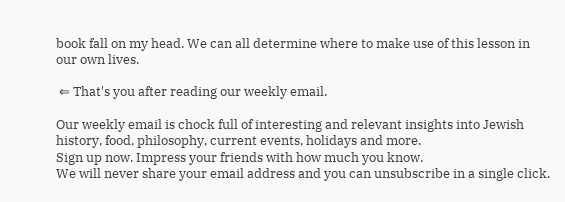book fall on my head. We can all determine where to make use of this lesson in our own lives.

 ⇐ That's you after reading our weekly email.

Our weekly email is chock full of interesting and relevant insights into Jewish history, food, philosophy, current events, holidays and more.
Sign up now. Impress your friends with how much you know.
We will never share your email address and you can unsubscribe in a single click.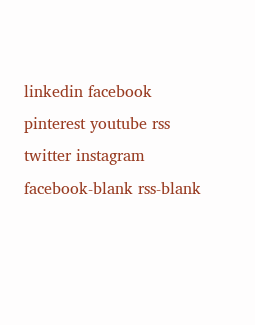linkedin facebook pinterest youtube rss twitter instagram facebook-blank rss-blank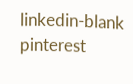linkedin-blank pinterest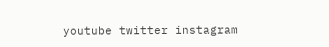youtube twitter instagram